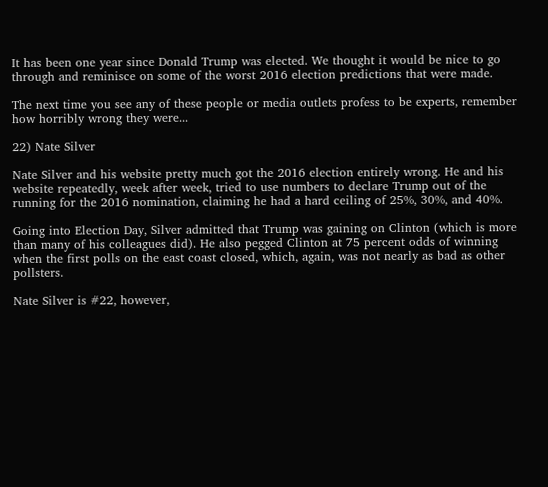It has been one year since Donald Trump was elected. We thought it would be nice to go through and reminisce on some of the worst 2016 election predictions that were made.

The next time you see any of these people or media outlets profess to be experts, remember how horribly wrong they were...

22) Nate Silver

Nate Silver and his website pretty much got the 2016 election entirely wrong. He and his website repeatedly, week after week, tried to use numbers to declare Trump out of the running for the 2016 nomination, claiming he had a hard ceiling of 25%, 30%, and 40%.

Going into Election Day, Silver admitted that Trump was gaining on Clinton (which is more than many of his colleagues did). He also pegged Clinton at 75 percent odds of winning when the first polls on the east coast closed, which, again, was not nearly as bad as other pollsters.

Nate Silver is #22, however,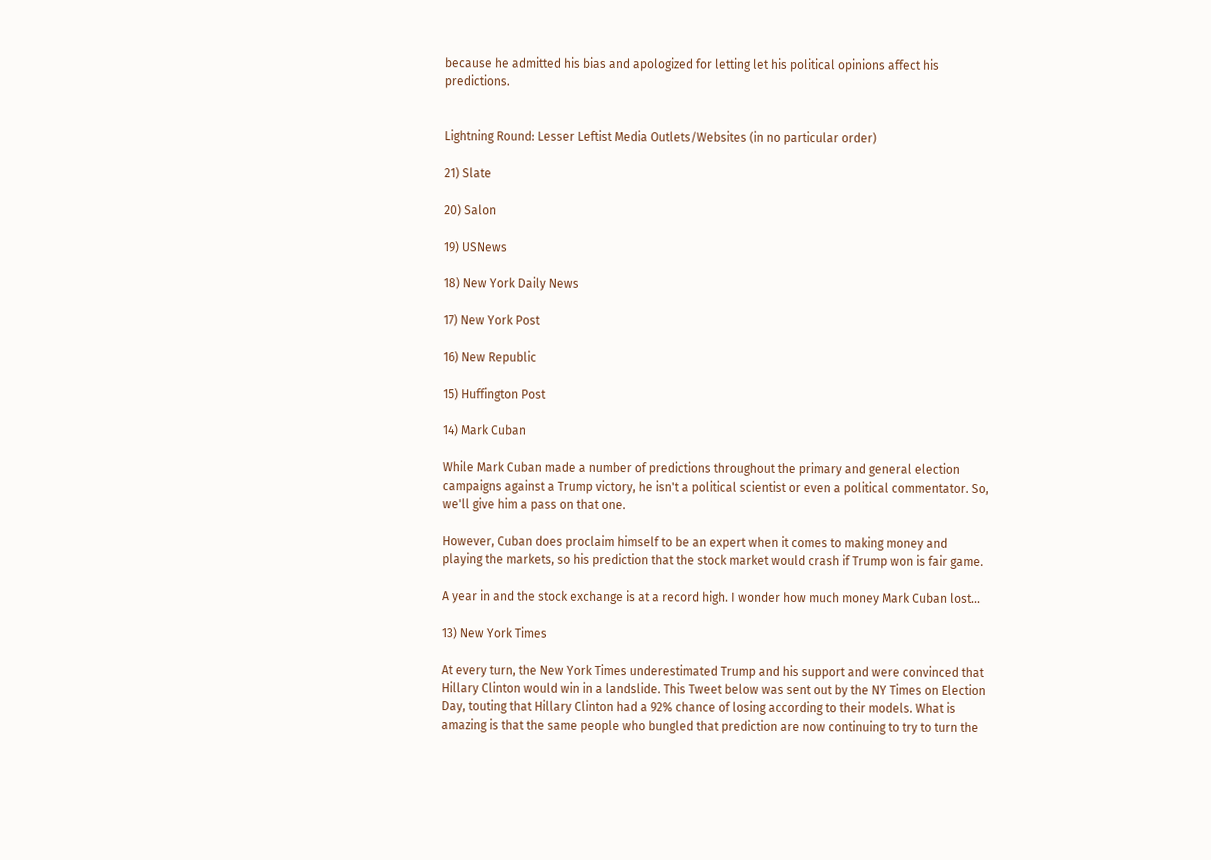because he admitted his bias and apologized for letting let his political opinions affect his predictions.


Lightning Round: Lesser Leftist Media Outlets/Websites (in no particular order)

21) Slate

20) Salon

19) USNews

18) New York Daily News

17) New York Post

16) New Republic

15) Huffington Post

14) Mark Cuban

While Mark Cuban made a number of predictions throughout the primary and general election campaigns against a Trump victory, he isn't a political scientist or even a political commentator. So, we'll give him a pass on that one.

However, Cuban does proclaim himself to be an expert when it comes to making money and playing the markets, so his prediction that the stock market would crash if Trump won is fair game.

A year in and the stock exchange is at a record high. I wonder how much money Mark Cuban lost...

13) New York Times

At every turn, the New York Times underestimated Trump and his support and were convinced that Hillary Clinton would win in a landslide. This Tweet below was sent out by the NY Times on Election Day, touting that Hillary Clinton had a 92% chance of losing according to their models. What is amazing is that the same people who bungled that prediction are now continuing to try to turn the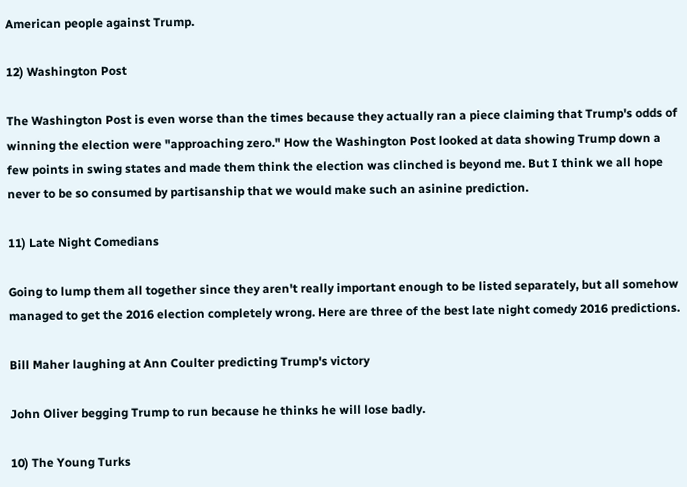American people against Trump.

12) Washington Post

The Washington Post is even worse than the times because they actually ran a piece claiming that Trump's odds of winning the election were "approaching zero." How the Washington Post looked at data showing Trump down a few points in swing states and made them think the election was clinched is beyond me. But I think we all hope never to be so consumed by partisanship that we would make such an asinine prediction.

11) Late Night Comedians

Going to lump them all together since they aren't really important enough to be listed separately, but all somehow managed to get the 2016 election completely wrong. Here are three of the best late night comedy 2016 predictions.

Bill Maher laughing at Ann Coulter predicting Trump's victory

John Oliver begging Trump to run because he thinks he will lose badly.

10) The Young Turks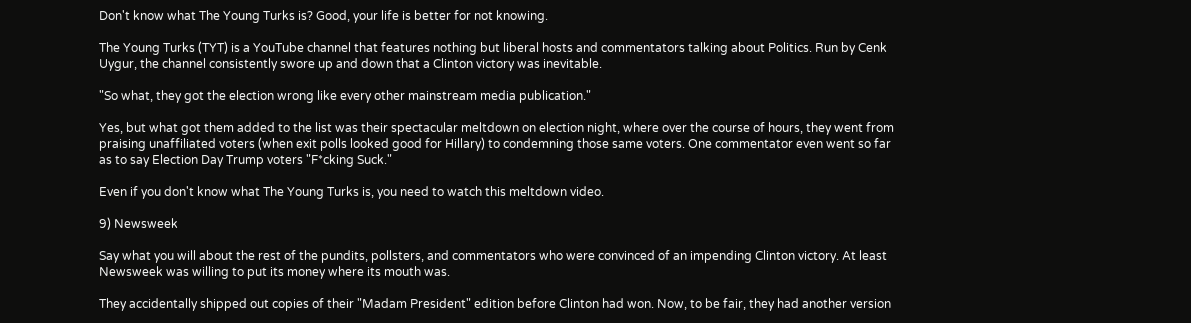Don't know what The Young Turks is? Good, your life is better for not knowing.

The Young Turks (TYT) is a YouTube channel that features nothing but liberal hosts and commentators talking about Politics. Run by Cenk Uygur, the channel consistently swore up and down that a Clinton victory was inevitable.

"So what, they got the election wrong like every other mainstream media publication."

Yes, but what got them added to the list was their spectacular meltdown on election night, where over the course of hours, they went from praising unaffiliated voters (when exit polls looked good for Hillary) to condemning those same voters. One commentator even went so far as to say Election Day Trump voters "F*cking Suck."

Even if you don't know what The Young Turks is, you need to watch this meltdown video.

9) Newsweek

Say what you will about the rest of the pundits, pollsters, and commentators who were convinced of an impending Clinton victory. At least Newsweek was willing to put its money where its mouth was.

They accidentally shipped out copies of their "Madam President" edition before Clinton had won. Now, to be fair, they had another version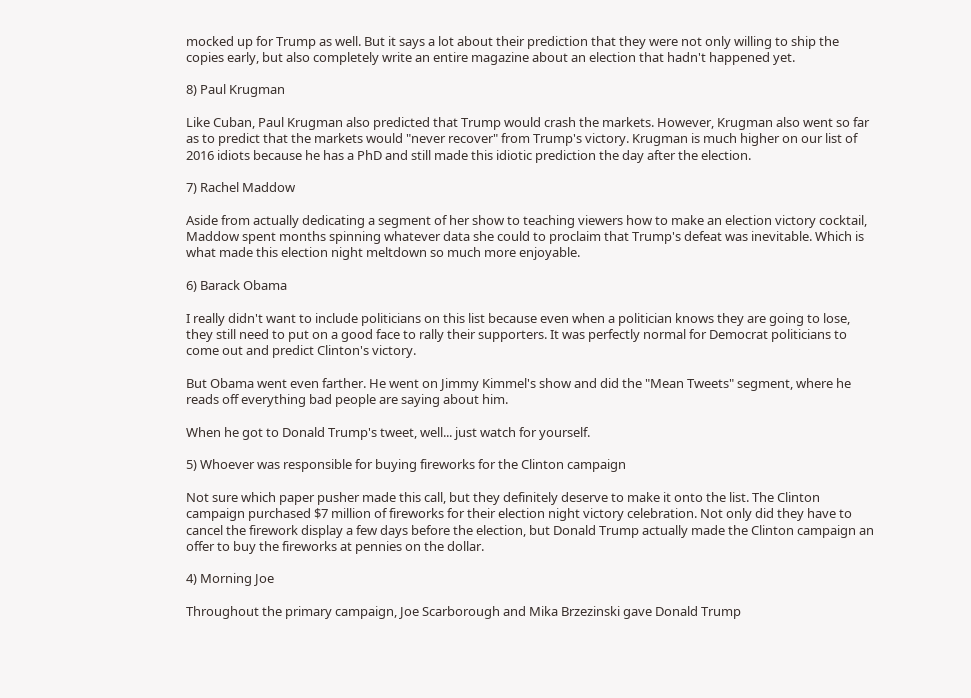mocked up for Trump as well. But it says a lot about their prediction that they were not only willing to ship the copies early, but also completely write an entire magazine about an election that hadn't happened yet.

8) Paul Krugman

Like Cuban, Paul Krugman also predicted that Trump would crash the markets. However, Krugman also went so far as to predict that the markets would "never recover" from Trump's victory. Krugman is much higher on our list of 2016 idiots because he has a PhD and still made this idiotic prediction the day after the election.

7) Rachel Maddow

Aside from actually dedicating a segment of her show to teaching viewers how to make an election victory cocktail, Maddow spent months spinning whatever data she could to proclaim that Trump's defeat was inevitable. Which is what made this election night meltdown so much more enjoyable.

6) Barack Obama

I really didn't want to include politicians on this list because even when a politician knows they are going to lose, they still need to put on a good face to rally their supporters. It was perfectly normal for Democrat politicians to come out and predict Clinton's victory.

But Obama went even farther. He went on Jimmy Kimmel's show and did the "Mean Tweets" segment, where he reads off everything bad people are saying about him.

When he got to Donald Trump's tweet, well... just watch for yourself.

5) Whoever was responsible for buying fireworks for the Clinton campaign

Not sure which paper pusher made this call, but they definitely deserve to make it onto the list. The Clinton campaign purchased $7 million of fireworks for their election night victory celebration. Not only did they have to cancel the firework display a few days before the election, but Donald Trump actually made the Clinton campaign an offer to buy the fireworks at pennies on the dollar.

4) Morning Joe

Throughout the primary campaign, Joe Scarborough and Mika Brzezinski gave Donald Trump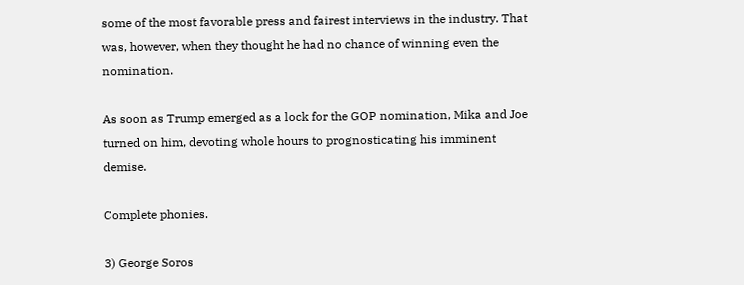some of the most favorable press and fairest interviews in the industry. That was, however, when they thought he had no chance of winning even the nomination.

As soon as Trump emerged as a lock for the GOP nomination, Mika and Joe turned on him, devoting whole hours to prognosticating his imminent demise.

Complete phonies.

3) George Soros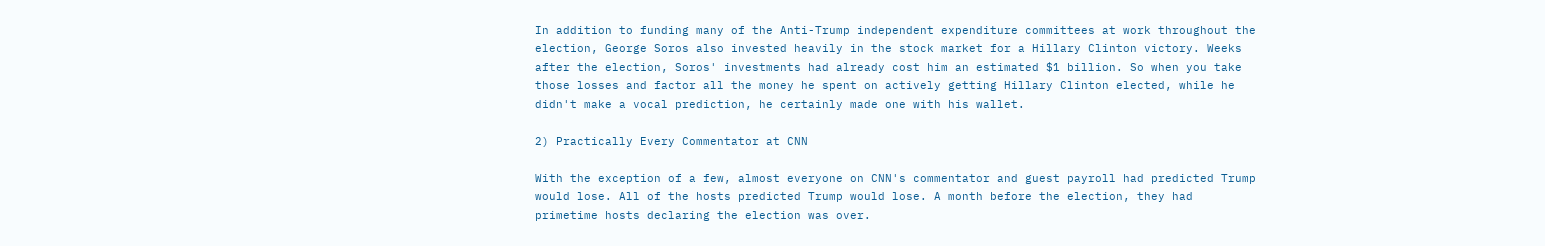In addition to funding many of the Anti-Trump independent expenditure committees at work throughout the election, George Soros also invested heavily in the stock market for a Hillary Clinton victory. Weeks after the election, Soros' investments had already cost him an estimated $1 billion. So when you take those losses and factor all the money he spent on actively getting Hillary Clinton elected, while he didn't make a vocal prediction, he certainly made one with his wallet.

2) Practically Every Commentator at CNN

With the exception of a few, almost everyone on CNN's commentator and guest payroll had predicted Trump would lose. All of the hosts predicted Trump would lose. A month before the election, they had primetime hosts declaring the election was over.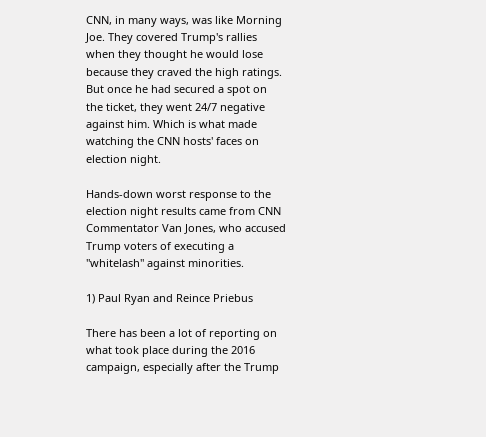CNN, in many ways, was like Morning Joe. They covered Trump's rallies when they thought he would lose because they craved the high ratings. But once he had secured a spot on the ticket, they went 24/7 negative against him. Which is what made watching the CNN hosts' faces on election night.

Hands-down worst response to the election night results came from CNN Commentator Van Jones, who accused Trump voters of executing a "whitelash" against minorities.

1) Paul Ryan and Reince Priebus

There has been a lot of reporting on what took place during the 2016 campaign, especially after the Trump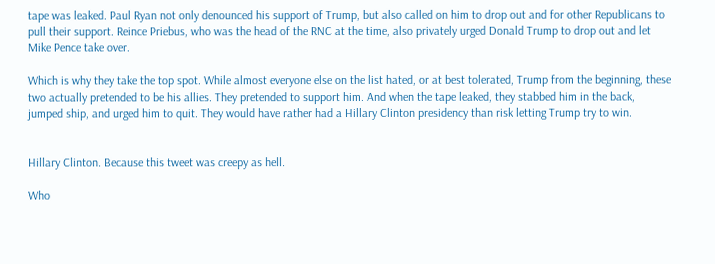tape was leaked. Paul Ryan not only denounced his support of Trump, but also called on him to drop out and for other Republicans to pull their support. Reince Priebus, who was the head of the RNC at the time, also privately urged Donald Trump to drop out and let Mike Pence take over.

Which is why they take the top spot. While almost everyone else on the list hated, or at best tolerated, Trump from the beginning, these two actually pretended to be his allies. They pretended to support him. And when the tape leaked, they stabbed him in the back, jumped ship, and urged him to quit. They would have rather had a Hillary Clinton presidency than risk letting Trump try to win.


Hillary Clinton. Because this tweet was creepy as hell.

Who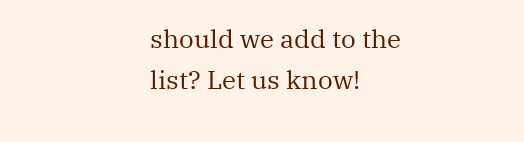should we add to the list? Let us know!